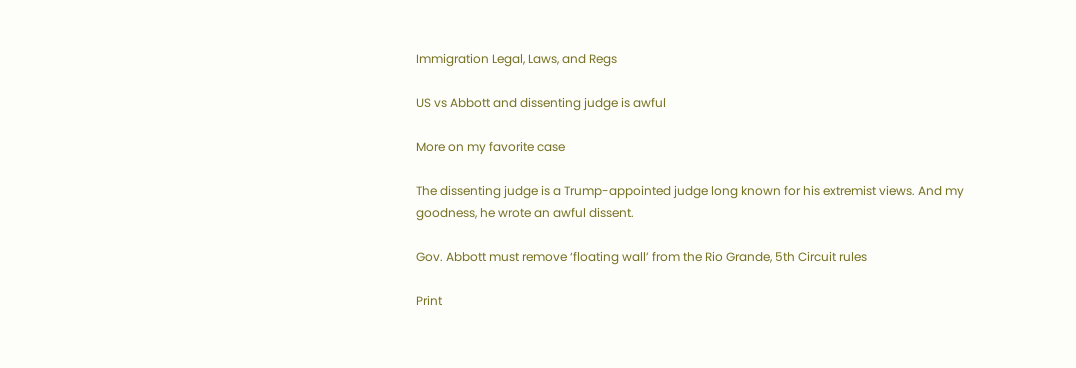Immigration Legal, Laws, and Regs

US vs Abbott and dissenting judge is awful

More on my favorite case

The dissenting judge is a Trump-appointed judge long known for his extremist views. And my goodness, he wrote an awful dissent.

Gov. Abbott must remove ‘floating wall’ from the Rio Grande, 5th Circuit rules

Print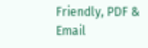Friendly, PDF & Email